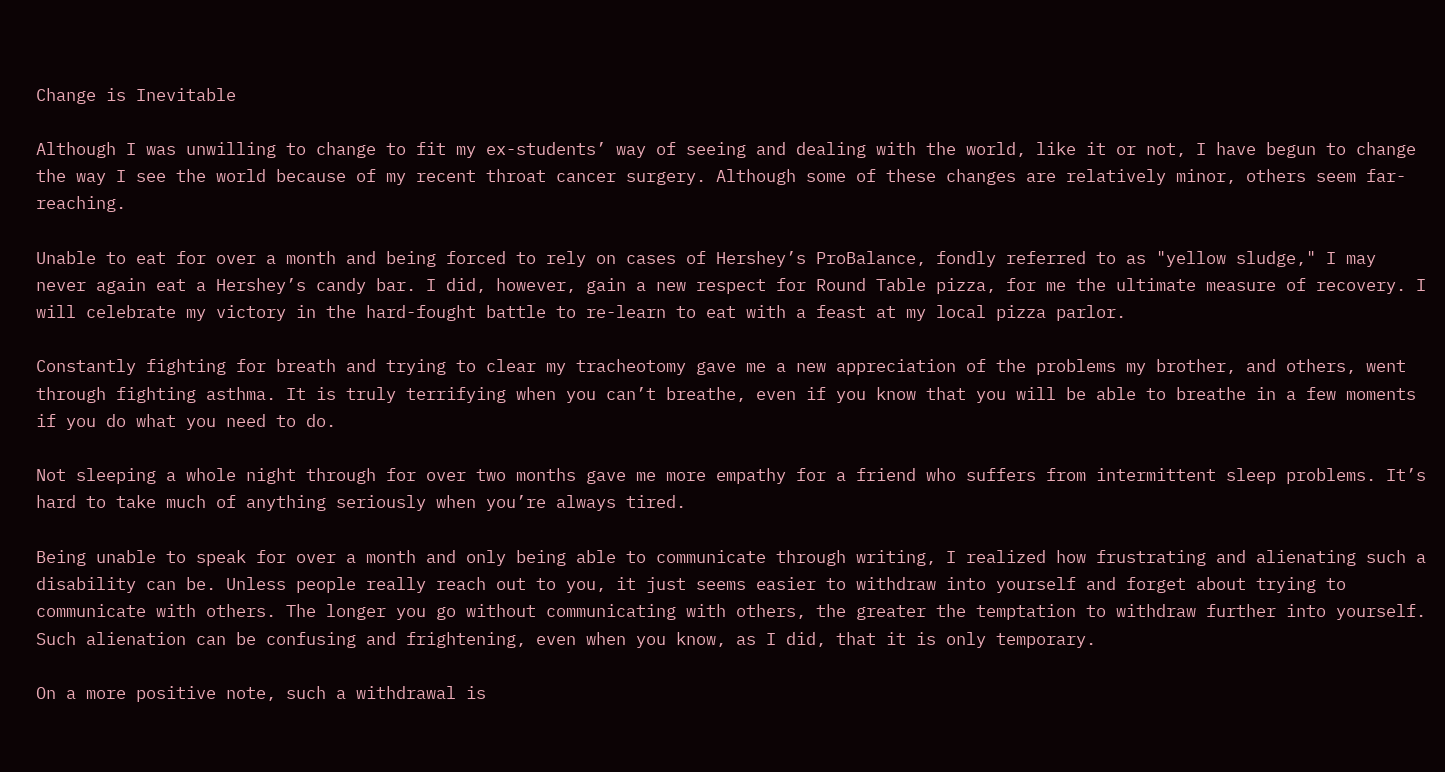Change is Inevitable

Although I was unwilling to change to fit my ex-students’ way of seeing and dealing with the world, like it or not, I have begun to change the way I see the world because of my recent throat cancer surgery. Although some of these changes are relatively minor, others seem far-reaching.

Unable to eat for over a month and being forced to rely on cases of Hershey’s ProBalance, fondly referred to as "yellow sludge," I may never again eat a Hershey’s candy bar. I did, however, gain a new respect for Round Table pizza, for me the ultimate measure of recovery. I will celebrate my victory in the hard-fought battle to re-learn to eat with a feast at my local pizza parlor.

Constantly fighting for breath and trying to clear my tracheotomy gave me a new appreciation of the problems my brother, and others, went through fighting asthma. It is truly terrifying when you can’t breathe, even if you know that you will be able to breathe in a few moments if you do what you need to do.

Not sleeping a whole night through for over two months gave me more empathy for a friend who suffers from intermittent sleep problems. It’s hard to take much of anything seriously when you’re always tired.

Being unable to speak for over a month and only being able to communicate through writing, I realized how frustrating and alienating such a disability can be. Unless people really reach out to you, it just seems easier to withdraw into yourself and forget about trying to communicate with others. The longer you go without communicating with others, the greater the temptation to withdraw further into yourself. Such alienation can be confusing and frightening, even when you know, as I did, that it is only temporary.

On a more positive note, such a withdrawal is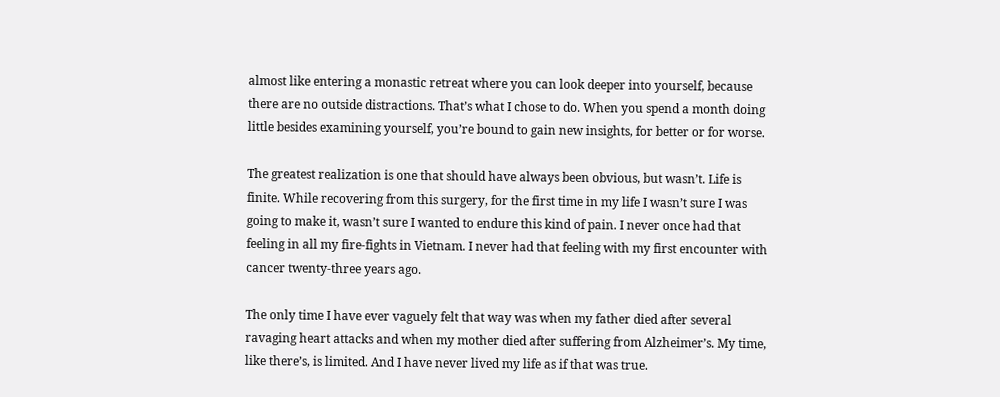almost like entering a monastic retreat where you can look deeper into yourself, because there are no outside distractions. That’s what I chose to do. When you spend a month doing little besides examining yourself, you’re bound to gain new insights, for better or for worse.

The greatest realization is one that should have always been obvious, but wasn’t. Life is finite. While recovering from this surgery, for the first time in my life I wasn’t sure I was going to make it, wasn’t sure I wanted to endure this kind of pain. I never once had that feeling in all my fire-fights in Vietnam. I never had that feeling with my first encounter with cancer twenty-three years ago.

The only time I have ever vaguely felt that way was when my father died after several ravaging heart attacks and when my mother died after suffering from Alzheimer’s. My time, like there’s, is limited. And I have never lived my life as if that was true.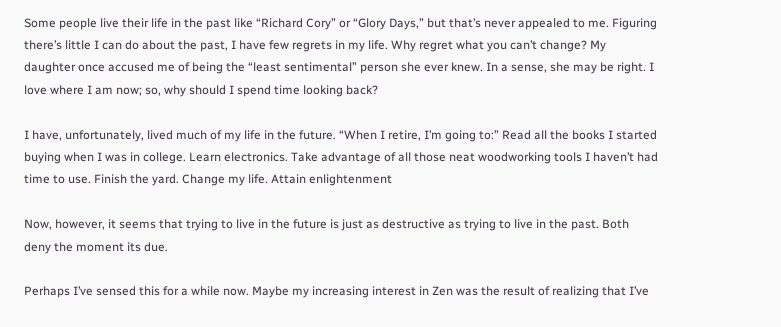Some people live their life in the past like “Richard Cory” or “Glory Days,” but that’s never appealed to me. Figuring there’s little I can do about the past, I have few regrets in my life. Why regret what you can’t change? My daughter once accused me of being the “least sentimental” person she ever knew. In a sense, she may be right. I love where I am now; so, why should I spend time looking back?

I have, unfortunately, lived much of my life in the future. “When I retire, I’m going to:” Read all the books I started buying when I was in college. Learn electronics. Take advantage of all those neat woodworking tools I haven’t had time to use. Finish the yard. Change my life. Attain enlightenment

Now, however, it seems that trying to live in the future is just as destructive as trying to live in the past. Both deny the moment its due.

Perhaps I’ve sensed this for a while now. Maybe my increasing interest in Zen was the result of realizing that I’ve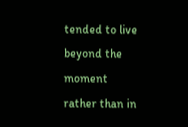tended to live beyond the moment rather than in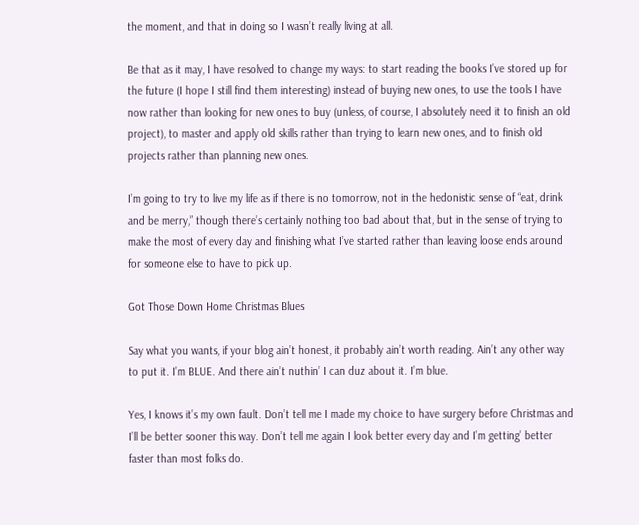the moment, and that in doing so I wasn’t really living at all.

Be that as it may, I have resolved to change my ways: to start reading the books I’ve stored up for the future (I hope I still find them interesting) instead of buying new ones, to use the tools I have now rather than looking for new ones to buy (unless, of course, I absolutely need it to finish an old project), to master and apply old skills rather than trying to learn new ones, and to finish old projects rather than planning new ones.

I’m going to try to live my life as if there is no tomorrow, not in the hedonistic sense of “eat, drink and be merry,” though there’s certainly nothing too bad about that, but in the sense of trying to make the most of every day and finishing what I’ve started rather than leaving loose ends around for someone else to have to pick up.

Got Those Down Home Christmas Blues

Say what you wants, if your blog ain’t honest, it probably ain’t worth reading. Ain’t any other way to put it. I’m BLUE. And there ain’t nuthin’ I can duz about it. I’m blue.

Yes, I knows it’s my own fault. Don’t tell me I made my choice to have surgery before Christmas and I’ll be better sooner this way. Don’t tell me again I look better every day and I’m getting’ better faster than most folks do.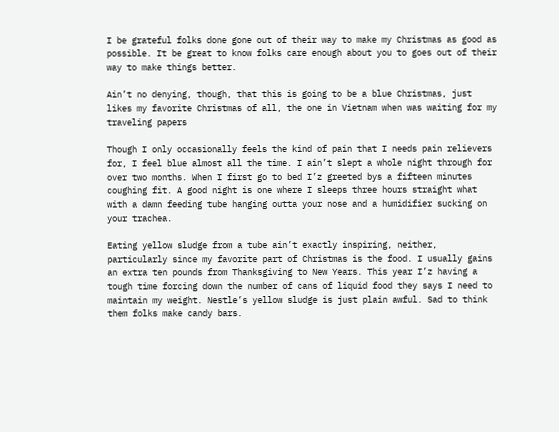I be grateful folks done gone out of their way to make my Christmas as good as possible. It be great to know folks care enough about you to goes out of their way to make things better.

Ain’t no denying, though, that this is going to be a blue Christmas, just likes my favorite Christmas of all, the one in Vietnam when was waiting for my traveling papers

Though I only occasionally feels the kind of pain that I needs pain relievers for, I feel blue almost all the time. I ain’t slept a whole night through for over two months. When I first go to bed I’z greeted bys a fifteen minutes coughing fit. A good night is one where I sleeps three hours straight what with a damn feeding tube hanging outta your nose and a humidifier sucking on your trachea.

Eating yellow sludge from a tube ain’t exactly inspiring, neither, particularly since my favorite part of Christmas is the food. I usually gains an extra ten pounds from Thanksgiving to New Years. This year I’z having a tough time forcing down the number of cans of liquid food they says I need to maintain my weight. Nestle’s yellow sludge is just plain awful. Sad to think them folks make candy bars.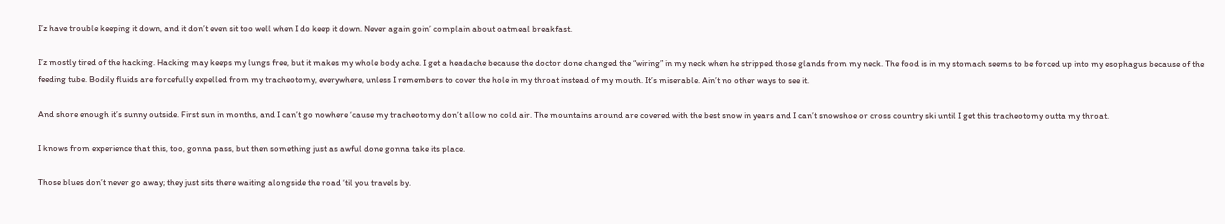I’z have trouble keeping it down, and it don’t even sit too well when I do keep it down. Never again goin’ complain about oatmeal breakfast.

I’z mostly tired of the hacking. Hacking may keeps my lungs free, but it makes my whole body ache. I get a headache because the doctor done changed the “wiring” in my neck when he stripped those glands from my neck. The food is in my stomach seems to be forced up into my esophagus because of the feeding tube. Bodily fluids are forcefully expelled from my tracheotomy, everywhere, unless I remembers to cover the hole in my throat instead of my mouth. It’s miserable. Ain’t no other ways to see it.

And shore enough it’s sunny outside. First sun in months, and I can’t go nowhere ‘cause my tracheotomy don’t allow no cold air. The mountains around are covered with the best snow in years and I can’t snowshoe or cross country ski until I get this tracheotomy outta my throat.

I knows from experience that this, too, gonna pass, but then something just as awful done gonna take its place.

Those blues don’t never go away; they just sits there waiting alongside the road ‘til you travels by.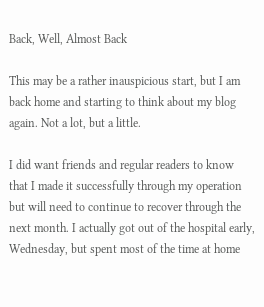Back, Well, Almost Back

This may be a rather inauspicious start, but I am back home and starting to think about my blog again. Not a lot, but a little.

I did want friends and regular readers to know that I made it successfully through my operation but will need to continue to recover through the next month. I actually got out of the hospital early, Wednesday, but spent most of the time at home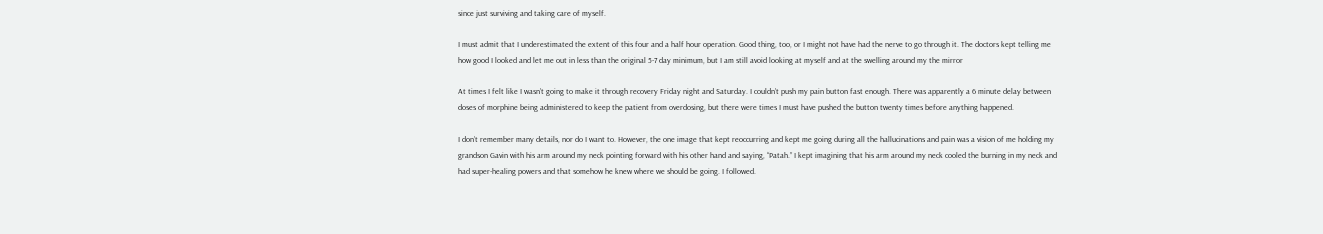since just surviving and taking care of myself.

I must admit that I underestimated the extent of this four and a half hour operation. Good thing, too, or I might not have had the nerve to go through it. The doctors kept telling me how good I looked and let me out in less than the original 5-7 day minimum, but I am still avoid looking at myself and at the swelling around my the mirror

At times I felt like I wasn’t going to make it through recovery Friday night and Saturday. I couldn’t push my pain button fast enough. There was apparently a 6 minute delay between doses of morphine being administered to keep the patient from overdosing, but there were times I must have pushed the button twenty times before anything happened.

I don’t remember many details, nor do I want to. However, the one image that kept reoccurring and kept me going during all the hallucinations and pain was a vision of me holding my grandson Gavin with his arm around my neck pointing forward with his other hand and saying, “Patah.” I kept imagining that his arm around my neck cooled the burning in my neck and had super-healing powers and that somehow he knew where we should be going. I followed.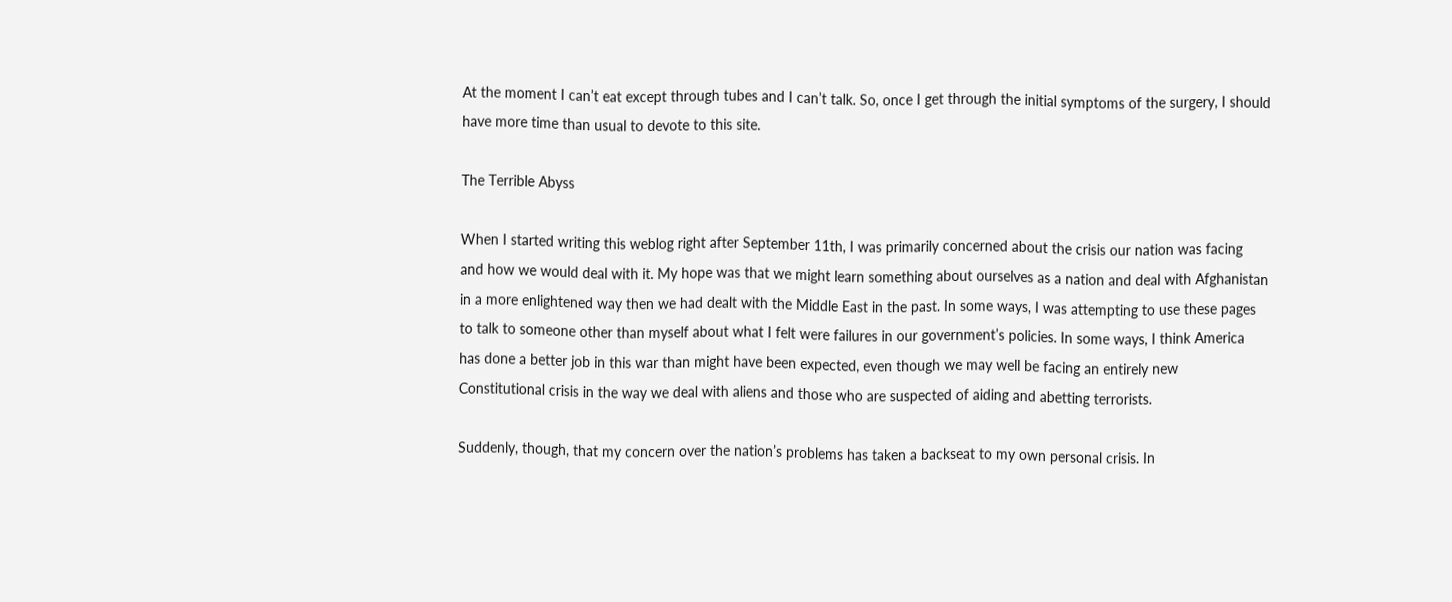At the moment I can’t eat except through tubes and I can’t talk. So, once I get through the initial symptoms of the surgery, I should have more time than usual to devote to this site.

The Terrible Abyss

When I started writing this weblog right after September 11th, I was primarily concerned about the crisis our nation was facing and how we would deal with it. My hope was that we might learn something about ourselves as a nation and deal with Afghanistan in a more enlightened way then we had dealt with the Middle East in the past. In some ways, I was attempting to use these pages to talk to someone other than myself about what I felt were failures in our government’s policies. In some ways, I think America has done a better job in this war than might have been expected, even though we may well be facing an entirely new Constitutional crisis in the way we deal with aliens and those who are suspected of aiding and abetting terrorists.

Suddenly, though, that my concern over the nation’s problems has taken a backseat to my own personal crisis. In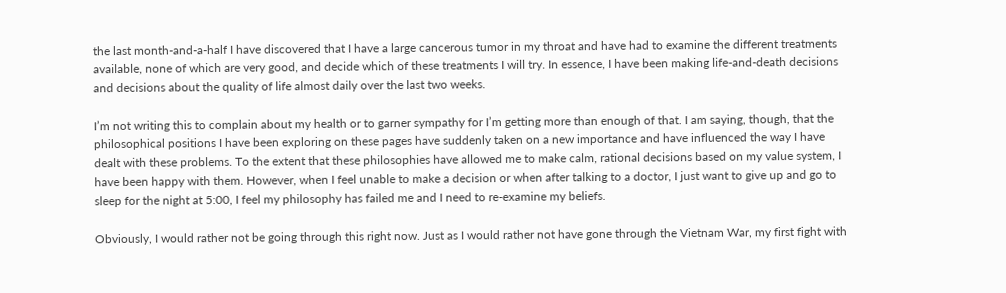the last month-and-a-half I have discovered that I have a large cancerous tumor in my throat and have had to examine the different treatments available, none of which are very good, and decide which of these treatments I will try. In essence, I have been making life-and-death decisions and decisions about the quality of life almost daily over the last two weeks.

I’m not writing this to complain about my health or to garner sympathy for I’m getting more than enough of that. I am saying, though, that the philosophical positions I have been exploring on these pages have suddenly taken on a new importance and have influenced the way I have dealt with these problems. To the extent that these philosophies have allowed me to make calm, rational decisions based on my value system, I have been happy with them. However, when I feel unable to make a decision or when after talking to a doctor, I just want to give up and go to sleep for the night at 5:00, I feel my philosophy has failed me and I need to re-examine my beliefs.

Obviously, I would rather not be going through this right now. Just as I would rather not have gone through the Vietnam War, my first fight with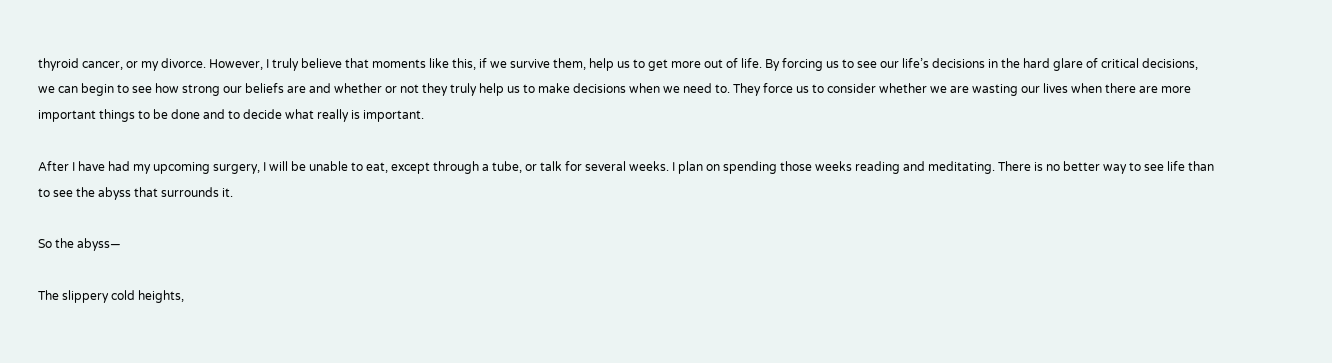thyroid cancer, or my divorce. However, I truly believe that moments like this, if we survive them, help us to get more out of life. By forcing us to see our life’s decisions in the hard glare of critical decisions, we can begin to see how strong our beliefs are and whether or not they truly help us to make decisions when we need to. They force us to consider whether we are wasting our lives when there are more important things to be done and to decide what really is important.

After I have had my upcoming surgery, I will be unable to eat, except through a tube, or talk for several weeks. I plan on spending those weeks reading and meditating. There is no better way to see life than to see the abyss that surrounds it.

So the abyss—

The slippery cold heights,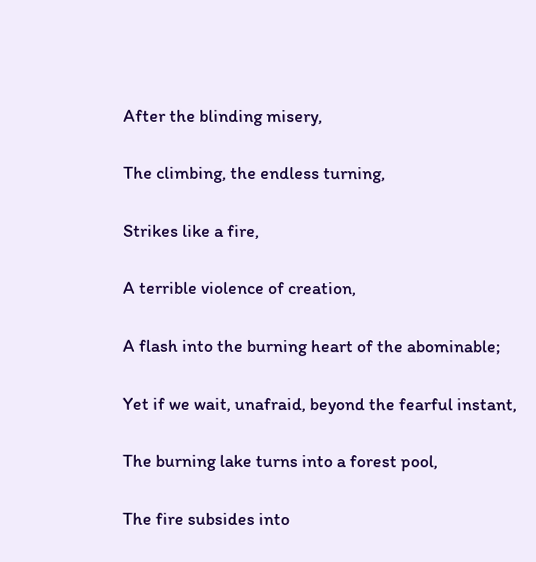After the blinding misery,

The climbing, the endless turning,

Strikes like a fire,

A terrible violence of creation,

A flash into the burning heart of the abominable;

Yet if we wait, unafraid, beyond the fearful instant,

The burning lake turns into a forest pool,

The fire subsides into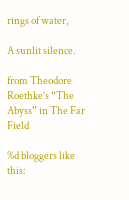rings of water,

A sunlit silence.

from Theodore Roethke’s “The Abyss” in The Far Field

%d bloggers like this: